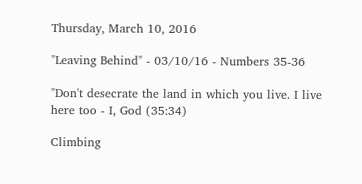Thursday, March 10, 2016

"Leaving Behind" - 03/10/16 - Numbers 35-36

"Don't desecrate the land in which you live. I live here too - I, God (35:34)

Climbing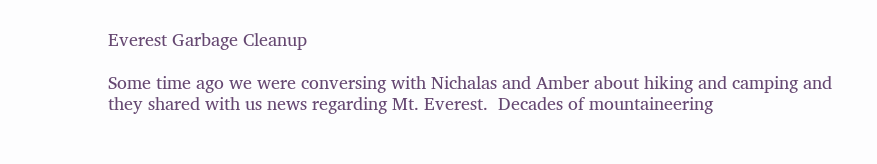Everest Garbage Cleanup

Some time ago we were conversing with Nichalas and Amber about hiking and camping and they shared with us news regarding Mt. Everest.  Decades of mountaineering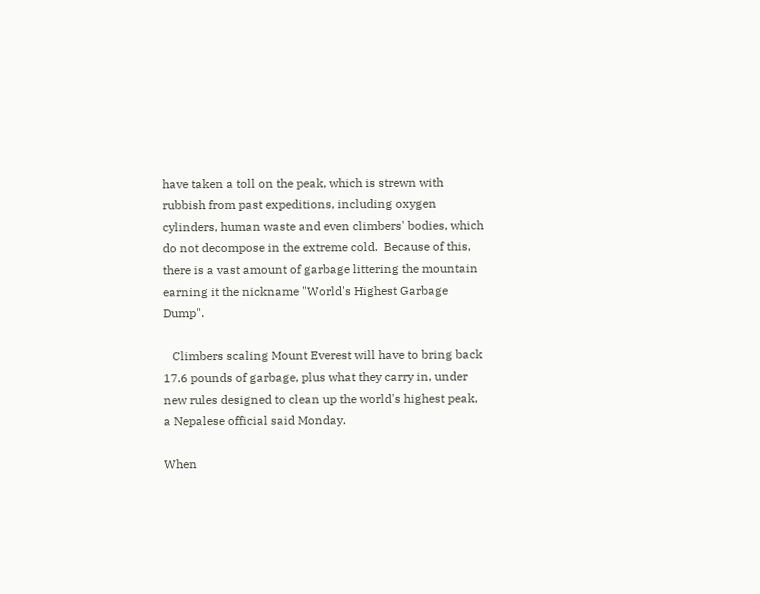have taken a toll on the peak, which is strewn with rubbish from past expeditions, including oxygen cylinders, human waste and even climbers' bodies, which do not decompose in the extreme cold.  Because of this, there is a vast amount of garbage littering the mountain earning it the nickname "World's Highest Garbage Dump".

   Climbers scaling Mount Everest will have to bring back 17.6 pounds of garbage, plus what they carry in, under new rules designed to clean up the world's highest peak, a Nepalese official said Monday.

When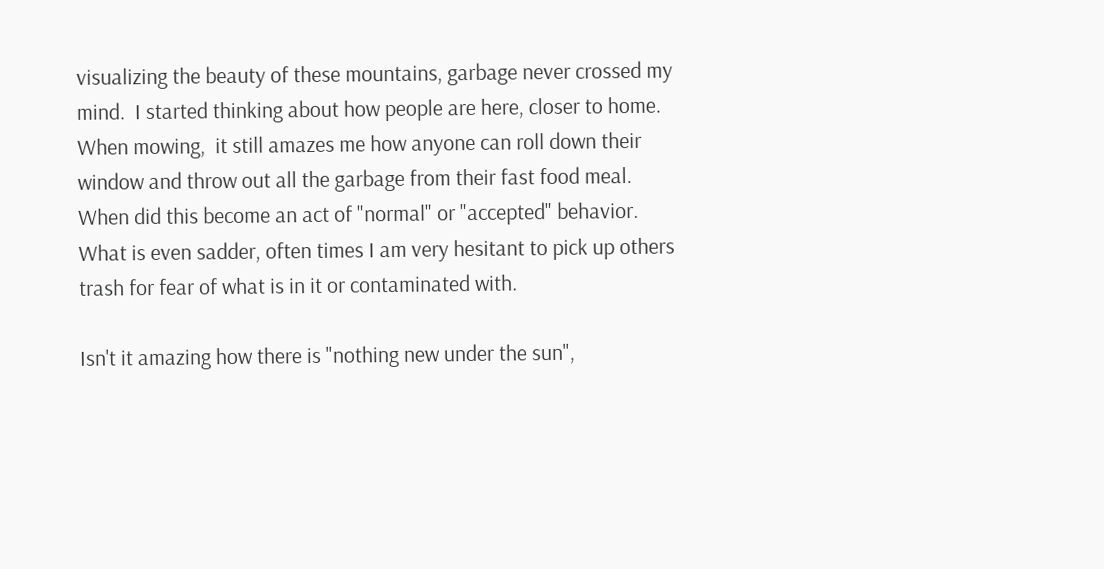visualizing the beauty of these mountains, garbage never crossed my mind.  I started thinking about how people are here, closer to home.  When mowing,  it still amazes me how anyone can roll down their window and throw out all the garbage from their fast food meal.  When did this become an act of "normal" or "accepted" behavior.  What is even sadder, often times I am very hesitant to pick up others trash for fear of what is in it or contaminated with.

Isn't it amazing how there is "nothing new under the sun",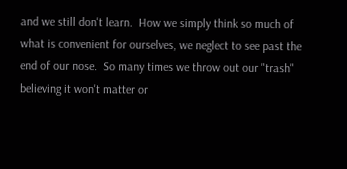and we still don't learn.  How we simply think so much of what is convenient for ourselves, we neglect to see past the end of our nose.  So many times we throw out our "trash" believing it won't matter or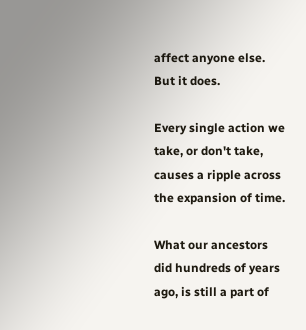affect anyone else.
But it does.

Every single action we take, or don't take, causes a ripple across the expansion of time.

What our ancestors did hundreds of years ago, is still a part of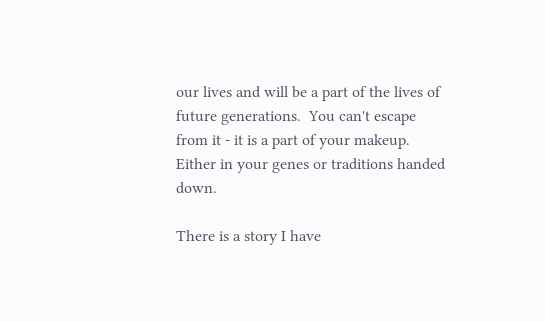our lives and will be a part of the lives of future generations.  You can't escape from it - it is a part of your makeup.  Either in your genes or traditions handed down.

There is a story I have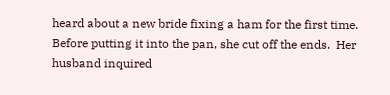heard about a new bride fixing a ham for the first time.  Before putting it into the pan, she cut off the ends.  Her husband inquired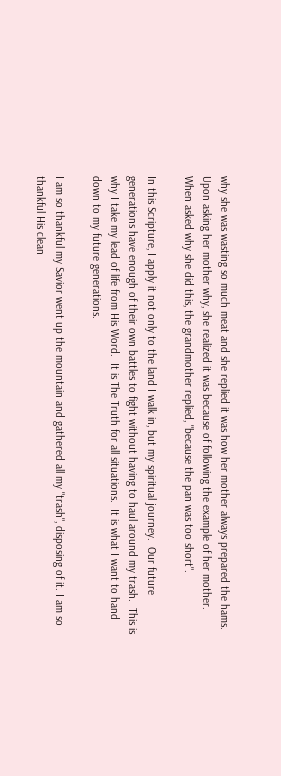why she was wasting so much meat and she replied it was how her mother always prepared the hams.  Upon asking her mother why, she realized it was because of following the example of her mother.   When asked why she did this, the grandmother replied, "because the pan was too short".

In this Scripture, I apply it not only to the land I walk in, but my spiritual journey.  Our future generations have enough of their own battles to fight without having to haul around my trash.  This is why I take my lead of life from His Word.  It is The Truth for all situations.  It is what I want to hand down to my future generations.

I am so thankful my Savior went up the mountain and gathered all my "trash", disposing of it. I am so thankful His clean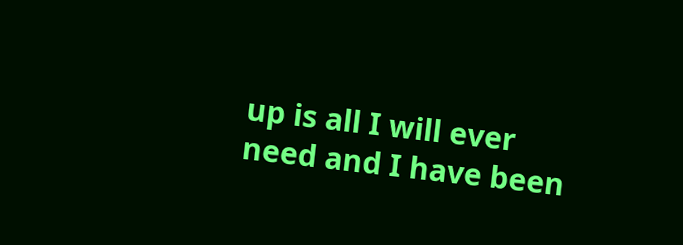up is all I will ever need and I have been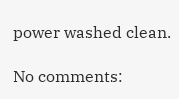power washed clean.

No comments: